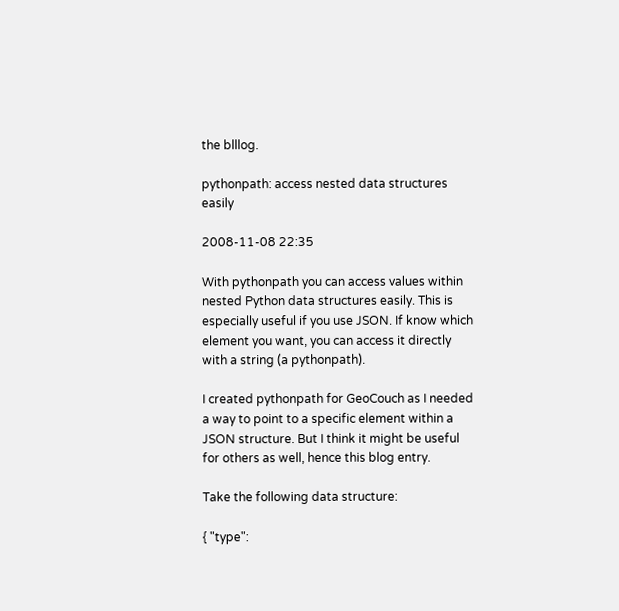the blllog.

pythonpath: access nested data structures easily

2008-11-08 22:35

With pythonpath you can access values within nested Python data structures easily. This is especially useful if you use JSON. If know which element you want, you can access it directly with a string (a pythonpath).

I created pythonpath for GeoCouch as I needed a way to point to a specific element within a JSON structure. But I think it might be useful for others as well, hence this blog entry.

Take the following data structure:

{ "type":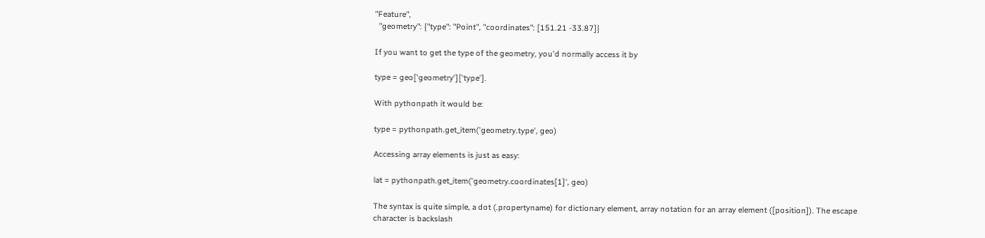"Feature",
  "geometry": {"type": "Point", "coordinates": [151.21 -33.87]}

If you want to get the type of the geometry, you'd normally access it by

type = geo['geometry']['type'].

With pythonpath it would be:

type = pythonpath.get_item('geometry.type', geo)

Accessing array elements is just as easy:

lat = pythonpath.get_item('geometry.coordinates[1]', geo)

The syntax is quite simple, a dot (.propertyname) for dictionary element, array notation for an array element ([position]). The escape character is backslash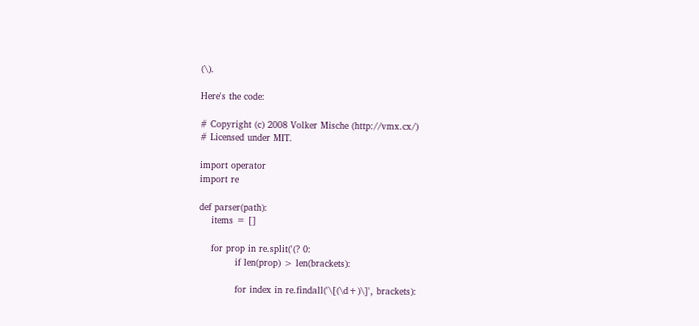(\).

Here's the code:

# Copyright (c) 2008 Volker Mische (http://vmx.cx/)
# Licensed under MIT.

import operator
import re

def parser(path):
    items = []

    for prop in re.split('(? 0:
            if len(prop) > len(brackets):

            for index in re.findall('\[(\d+)\]', brackets):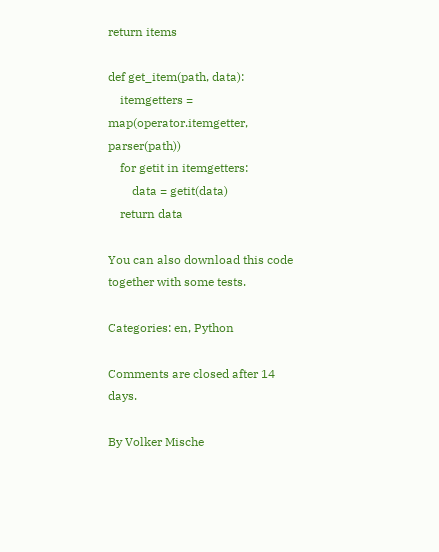return items

def get_item(path, data):
    itemgetters = map(operator.itemgetter, parser(path))
    for getit in itemgetters:
        data = getit(data)
    return data

You can also download this code together with some tests.

Categories: en, Python

Comments are closed after 14 days.

By Volker Mische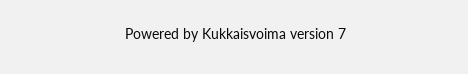Powered by Kukkaisvoima version 7